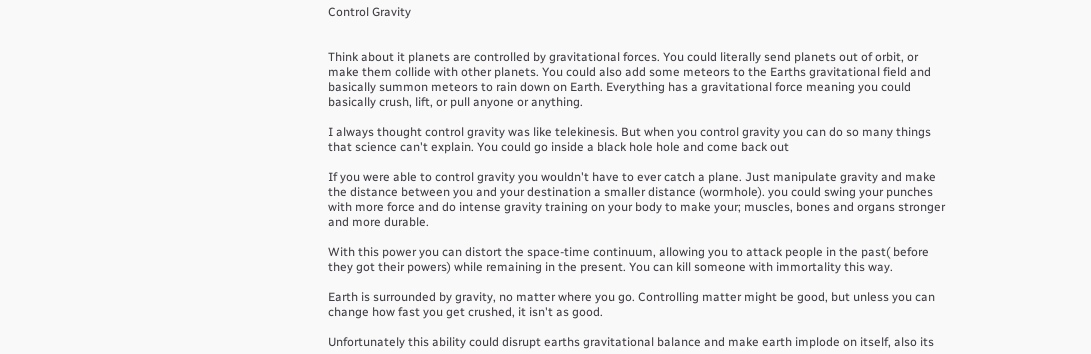Control Gravity


Think about it planets are controlled by gravitational forces. You could literally send planets out of orbit, or make them collide with other planets. You could also add some meteors to the Earths gravitational field and basically summon meteors to rain down on Earth. Everything has a gravitational force meaning you could basically crush, lift, or pull anyone or anything.

I always thought control gravity was like telekinesis. But when you control gravity you can do so many things that science can't explain. You could go inside a black hole hole and come back out

If you were able to control gravity you wouldn't have to ever catch a plane. Just manipulate gravity and make the distance between you and your destination a smaller distance (wormhole). you could swing your punches with more force and do intense gravity training on your body to make your; muscles, bones and organs stronger and more durable.

With this power you can distort the space-time continuum, allowing you to attack people in the past( before they got their powers) while remaining in the present. You can kill someone with immortality this way.

Earth is surrounded by gravity, no matter where you go. Controlling matter might be good, but unless you can change how fast you get crushed, it isn't as good.

Unfortunately this ability could disrupt earths gravitational balance and make earth implode on itself, also its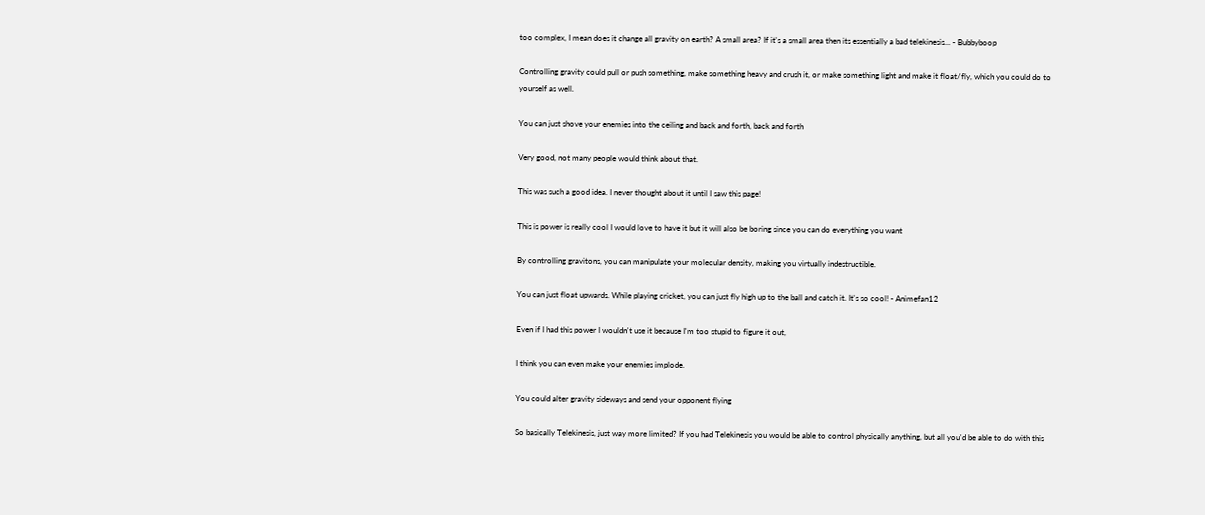too complex, I mean does it change all gravity on earth? A small area? If it's a small area then its essentially a bad telekinesis... - Bubbyboop

Controlling gravity could pull or push something, make something heavy and crush it, or make something light and make it float/fly, which you could do to yourself as well.

You can just shove your enemies into the ceiling and back and forth, back and forth

Very good, not many people would think about that.

This was such a good idea. I never thought about it until I saw this page!

This is power is really cool I would love to have it but it will also be boring since you can do everything you want

By controlling gravitons, you can manipulate your molecular density, making you virtually indestructible.

You can just float upwards. While playing cricket, you can just fly high up to the ball and catch it. It's so cool! - Animefan12

Even if I had this power I wouldn't use it because I'm too stupid to figure it out,

I think you can even make your enemies implode.

You could alter gravity sideways and send your opponent flying

So basically Telekinesis, just way more limited? If you had Telekinesis you would be able to control physically anything, but all you'd be able to do with this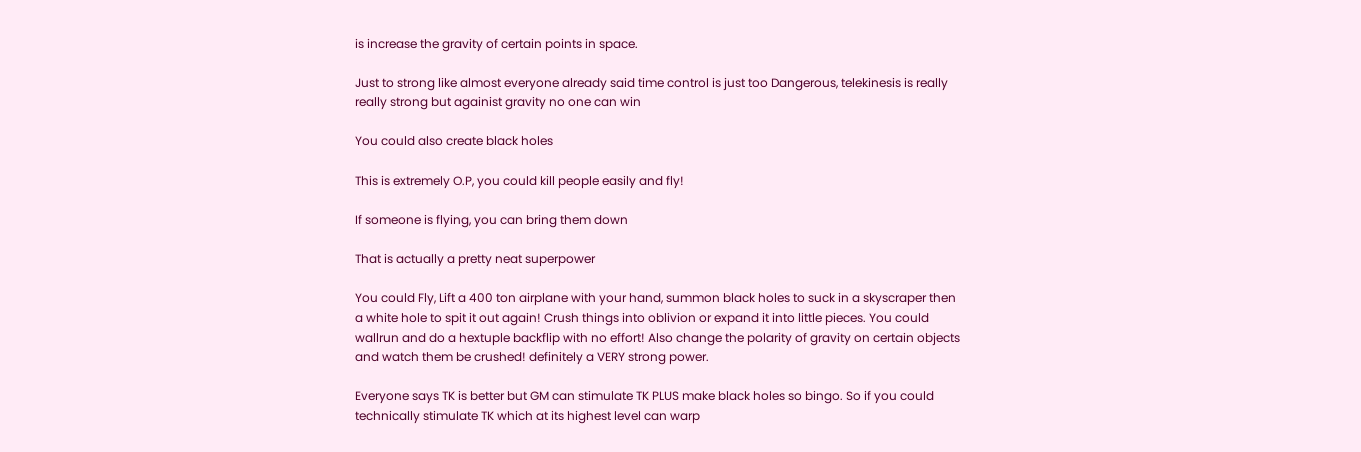is increase the gravity of certain points in space.

Just to strong like almost everyone already said time control is just too Dangerous, telekinesis is really really strong but againist gravity no one can win

You could also create black holes

This is extremely O.P, you could kill people easily and fly!

If someone is flying, you can bring them down

That is actually a pretty neat superpower

You could Fly, Lift a 400 ton airplane with your hand, summon black holes to suck in a skyscraper then a white hole to spit it out again! Crush things into oblivion or expand it into little pieces. You could wallrun and do a hextuple backflip with no effort! Also change the polarity of gravity on certain objects and watch them be crushed! definitely a VERY strong power.

Everyone says TK is better but GM can stimulate TK PLUS make black holes so bingo. So if you could technically stimulate TK which at its highest level can warp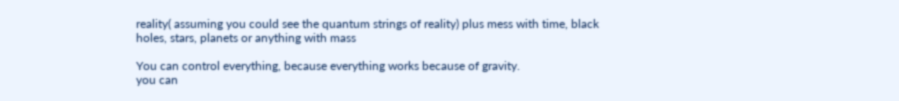reality( assuming you could see the quantum strings of reality) plus mess with time, black holes, stars, planets or anything with mass

You can control everything, because everything works because of gravity.
you can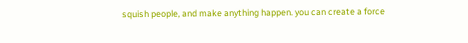squish people, and make anything happen. you can create a force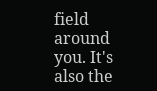field around you. It's also the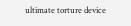ultimate torture device